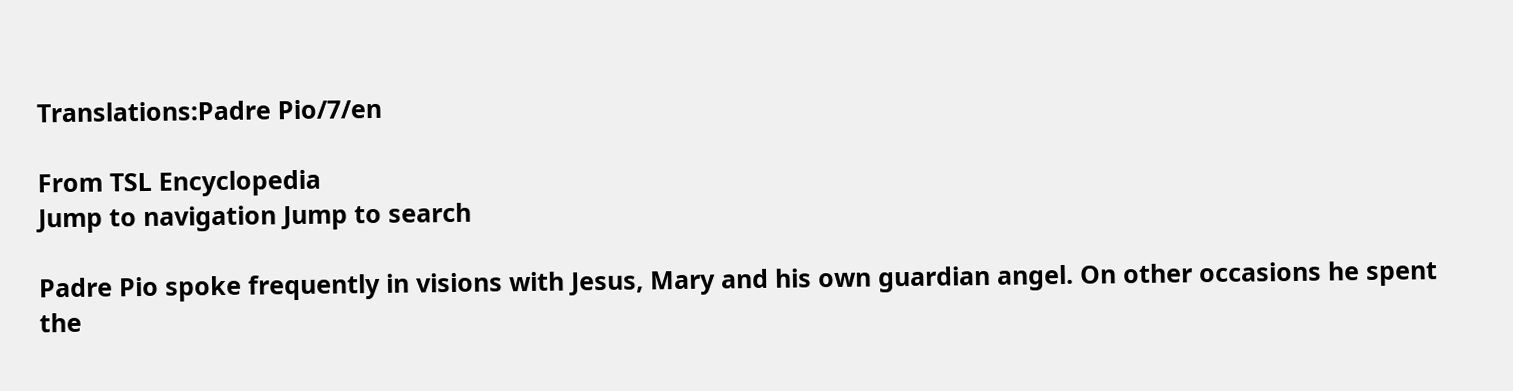Translations:Padre Pio/7/en

From TSL Encyclopedia
Jump to navigation Jump to search

Padre Pio spoke frequently in visions with Jesus, Mary and his own guardian angel. On other occasions he spent the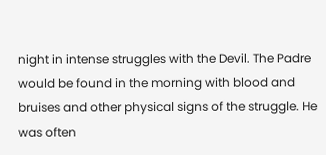night in intense struggles with the Devil. The Padre would be found in the morning with blood and bruises and other physical signs of the struggle. He was often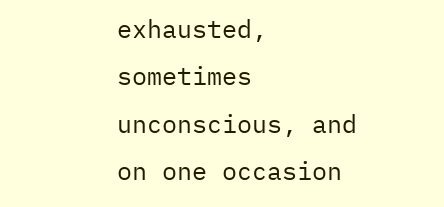exhausted, sometimes unconscious, and on one occasion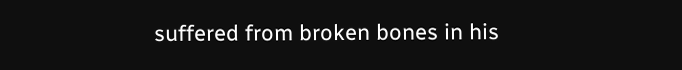suffered from broken bones in his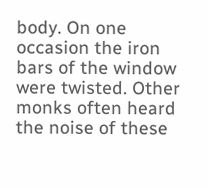body. On one occasion the iron bars of the window were twisted. Other monks often heard the noise of these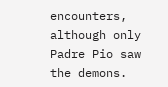encounters, although only Padre Pio saw the demons.